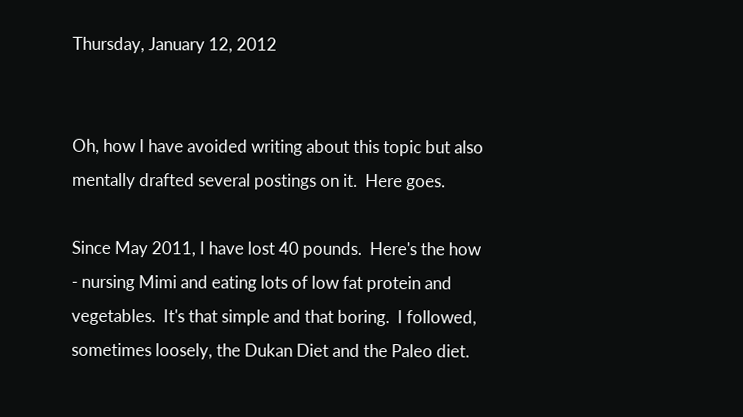Thursday, January 12, 2012


Oh, how I have avoided writing about this topic but also mentally drafted several postings on it.  Here goes.

Since May 2011, I have lost 40 pounds.  Here's the how - nursing Mimi and eating lots of low fat protein and vegetables.  It's that simple and that boring.  I followed, sometimes loosely, the Dukan Diet and the Paleo diet.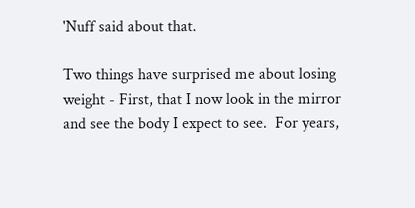'Nuff said about that.

Two things have surprised me about losing weight - First, that I now look in the mirror and see the body I expect to see.  For years,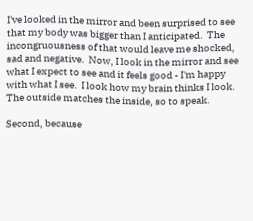I've looked in the mirror and been surprised to see that my body was bigger than I anticipated.  The incongruousness of that would leave me shocked, sad and negative.  Now, I look in the mirror and see what I expect to see and it feels good - I'm happy with what I see.  I look how my brain thinks I look.  The outside matches the inside, so to speak.

Second, because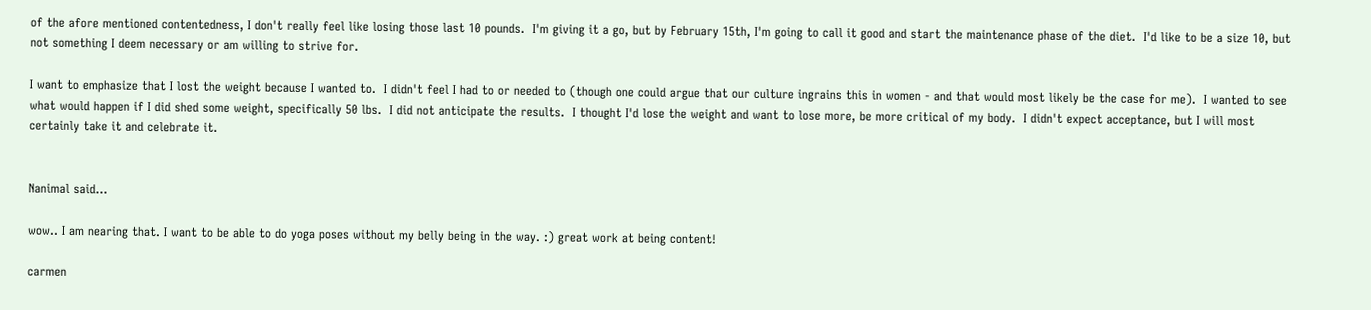of the afore mentioned contentedness, I don't really feel like losing those last 10 pounds.  I'm giving it a go, but by February 15th, I'm going to call it good and start the maintenance phase of the diet.  I'd like to be a size 10, but not something I deem necessary or am willing to strive for.

I want to emphasize that I lost the weight because I wanted to.  I didn't feel I had to or needed to (though one could argue that our culture ingrains this in women - and that would most likely be the case for me).  I wanted to see what would happen if I did shed some weight, specifically 50 lbs.  I did not anticipate the results.  I thought I'd lose the weight and want to lose more, be more critical of my body.  I didn't expect acceptance, but I will most certainly take it and celebrate it.


Nanimal said...

wow.. I am nearing that. I want to be able to do yoga poses without my belly being in the way. :) great work at being content!

carmen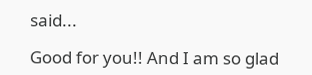said...

Good for you!! And I am so glad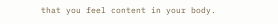that you feel content in your body.